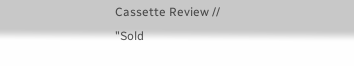Cassette Review //
"Sold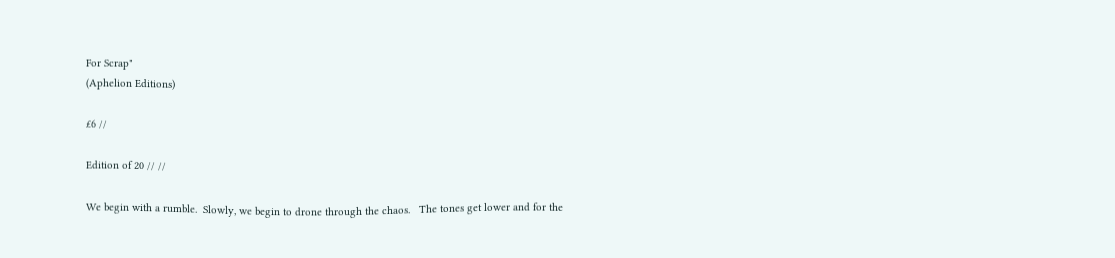For Scrap"
(Aphelion Editions)

£6 //

Edition of 20 // //

We begin with a rumble.  Slowly, we begin to drone through the chaos.   The tones get lower and for the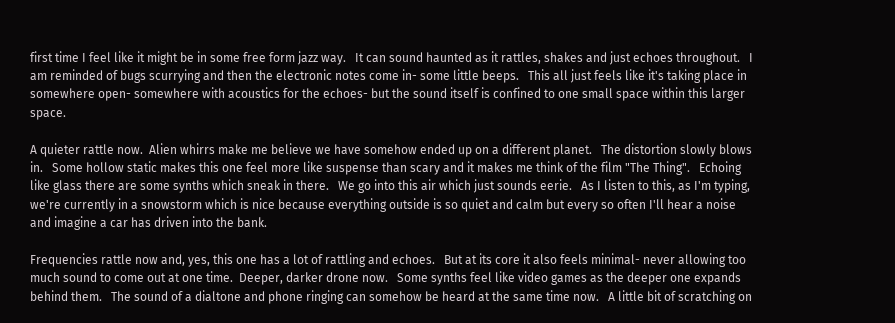first time I feel like it might be in some free form jazz way.   It can sound haunted as it rattles, shakes and just echoes throughout.   I am reminded of bugs scurrying and then the electronic notes come in- some little beeps.   This all just feels like it's taking place in somewhere open- somewhere with acoustics for the echoes- but the sound itself is confined to one small space within this larger space.

A quieter rattle now.  Alien whirrs make me believe we have somehow ended up on a different planet.   The distortion slowly blows in.   Some hollow static makes this one feel more like suspense than scary and it makes me think of the film "The Thing".   Echoing like glass there are some synths which sneak in there.   We go into this air which just sounds eerie.   As I listen to this, as I'm typing, we're currently in a snowstorm which is nice because everything outside is so quiet and calm but every so often I'll hear a noise and imagine a car has driven into the bank.

Frequencies rattle now and, yes, this one has a lot of rattling and echoes.   But at its core it also feels minimal- never allowing too much sound to come out at one time.  Deeper, darker drone now.   Some synths feel like video games as the deeper one expands behind them.   The sound of a dialtone and phone ringing can somehow be heard at the same time now.   A little bit of scratching on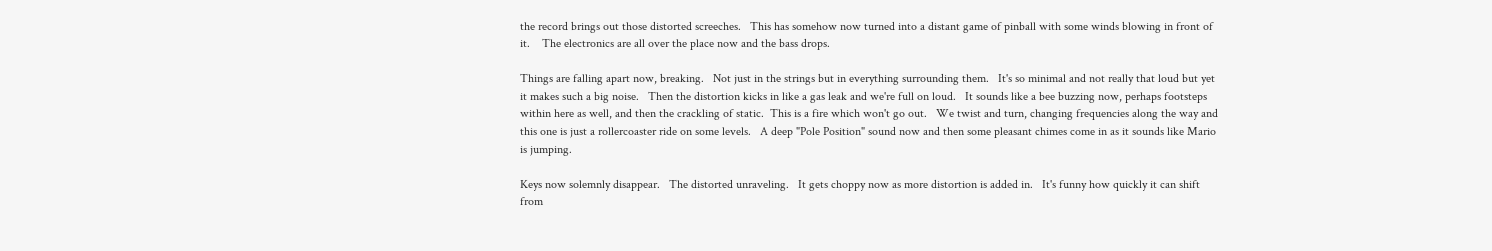the record brings out those distorted screeches.   This has somehow now turned into a distant game of pinball with some winds blowing in front of it.    The electronics are all over the place now and the bass drops.

Things are falling apart now, breaking.   Not just in the strings but in everything surrounding them.   It's so minimal and not really that loud but yet it makes such a big noise.   Then the distortion kicks in like a gas leak and we're full on loud.   It sounds like a bee buzzing now, perhaps footsteps within here as well, and then the crackling of static.  This is a fire which won't go out.   We twist and turn, changing frequencies along the way and this one is just a rollercoaster ride on some levels.   A deep "Pole Position" sound now and then some pleasant chimes come in as it sounds like Mario is jumping.

Keys now solemnly disappear.   The distorted unraveling.   It gets choppy now as more distortion is added in.   It's funny how quickly it can shift from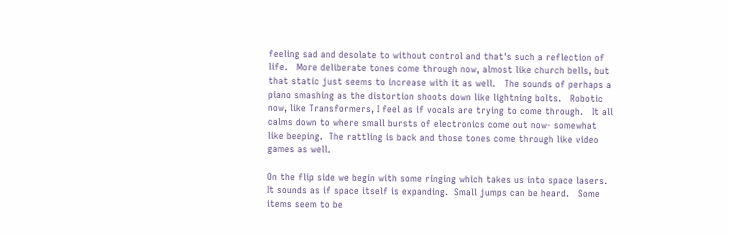feeling sad and desolate to without control and that's such a reflection of life.   More deliberate tones come through now, almost like church bells, but that static just seems to increase with it as well.   The sounds of perhaps a piano smashing as the distortion shoots down like lightning bolts.   Robotic now, like Transformers, I feel as if vocals are trying to come through.   It all calms down to where small bursts of electronics come out now- somewhat like beeping.  The rattling is back and those tones come through like video games as well.

On the flip side we begin with some ringing which takes us into space lasers.   It sounds as if space itself is expanding.  Small jumps can be heard.   Some items seem to be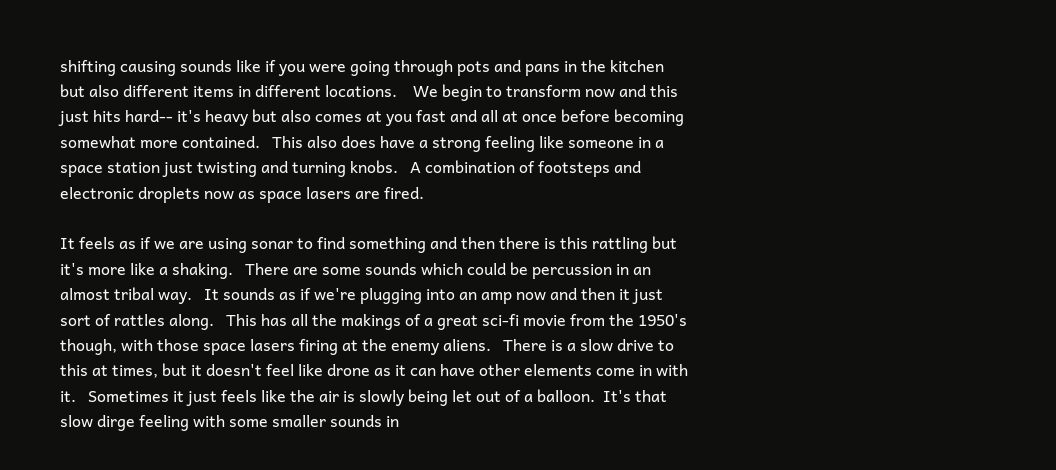shifting causing sounds like if you were going through pots and pans in the kitchen but also different items in different locations.    We begin to transform now and this just hits hard-- it's heavy but also comes at you fast and all at once before becoming somewhat more contained.   This also does have a strong feeling like someone in a space station just twisting and turning knobs.   A combination of footsteps and electronic droplets now as space lasers are fired.

It feels as if we are using sonar to find something and then there is this rattling but it's more like a shaking.   There are some sounds which could be percussion in an almost tribal way.   It sounds as if we're plugging into an amp now and then it just sort of rattles along.   This has all the makings of a great sci-fi movie from the 1950's though, with those space lasers firing at the enemy aliens.   There is a slow drive to this at times, but it doesn't feel like drone as it can have other elements come in with it.   Sometimes it just feels like the air is slowly being let out of a balloon.  It's that slow dirge feeling with some smaller sounds in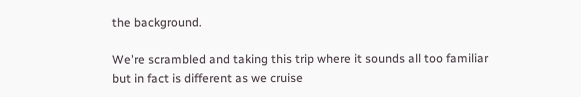the background.

We're scrambled and taking this trip where it sounds all too familiar but in fact is different as we cruise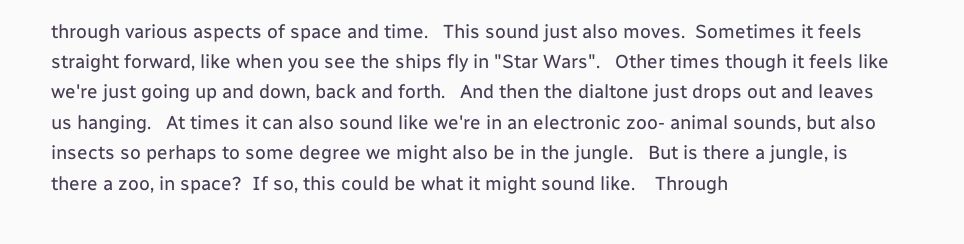through various aspects of space and time.   This sound just also moves.  Sometimes it feels straight forward, like when you see the ships fly in "Star Wars".   Other times though it feels like we're just going up and down, back and forth.   And then the dialtone just drops out and leaves us hanging.   At times it can also sound like we're in an electronic zoo- animal sounds, but also insects so perhaps to some degree we might also be in the jungle.   But is there a jungle, is there a zoo, in space?  If so, this could be what it might sound like.    Through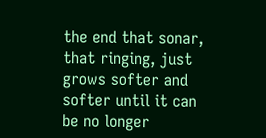the end that sonar, that ringing, just grows softer and softer until it can be no longer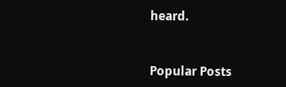heard.


Popular Posts